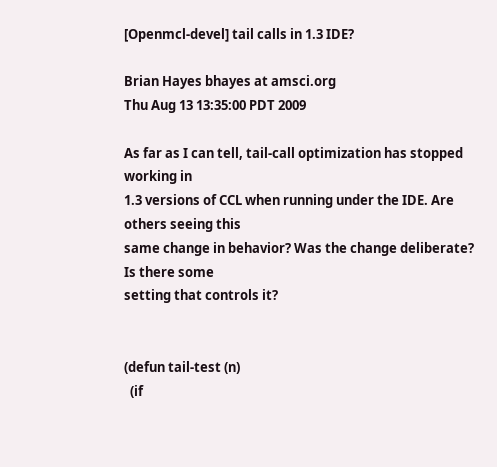[Openmcl-devel] tail calls in 1.3 IDE?

Brian Hayes bhayes at amsci.org
Thu Aug 13 13:35:00 PDT 2009

As far as I can tell, tail-call optimization has stopped working in
1.3 versions of CCL when running under the IDE. Are others seeing this
same change in behavior? Was the change deliberate? Is there some
setting that controls it?


(defun tail-test (n)
  (if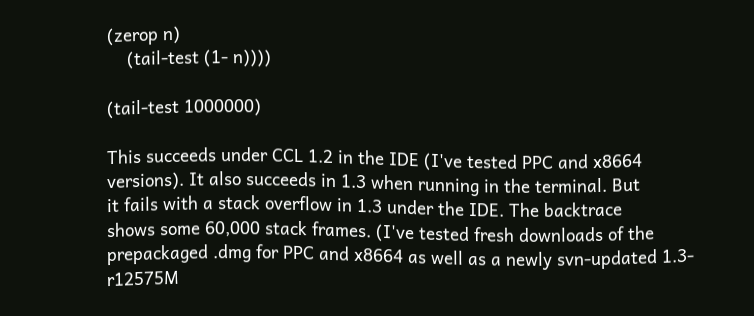(zerop n)
    (tail-test (1- n))))

(tail-test 1000000)

This succeeds under CCL 1.2 in the IDE (I've tested PPC and x8664
versions). It also succeeds in 1.3 when running in the terminal. But
it fails with a stack overflow in 1.3 under the IDE. The backtrace
shows some 60,000 stack frames. (I've tested fresh downloads of the
prepackaged .dmg for PPC and x8664 as well as a newly svn-updated 1.3-
r12575M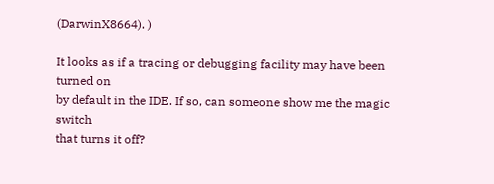(DarwinX8664). )

It looks as if a tracing or debugging facility may have been turned on
by default in the IDE. If so, can someone show me the magic switch
that turns it off?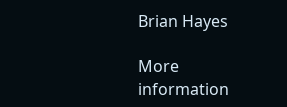Brian Hayes

More information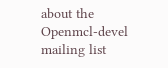about the Openmcl-devel mailing list